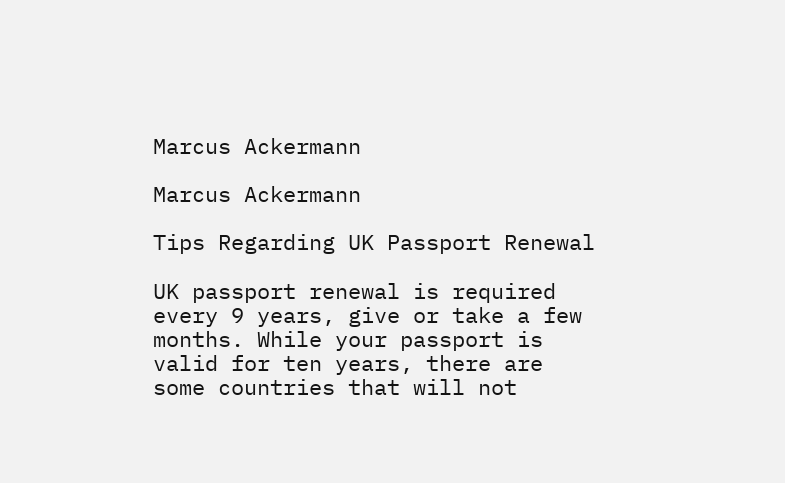Marcus Ackermann

Marcus Ackermann

Tips Regarding UK Passport Renewal

UK passport renewal is required every 9 years, give or take a few months. While your passport is valid for ten years, there are some countries that will not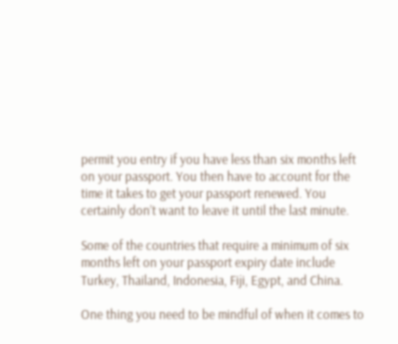permit you entry if you have less than six months left on your passport. You then have to account for the time it takes to get your passport renewed. You certainly don’t want to leave it until the last minute.

Some of the countries that require a minimum of six months left on your passport expiry date include Turkey, Thailand, Indonesia, Fiji, Egypt, and China.

One thing you need to be mindful of when it comes to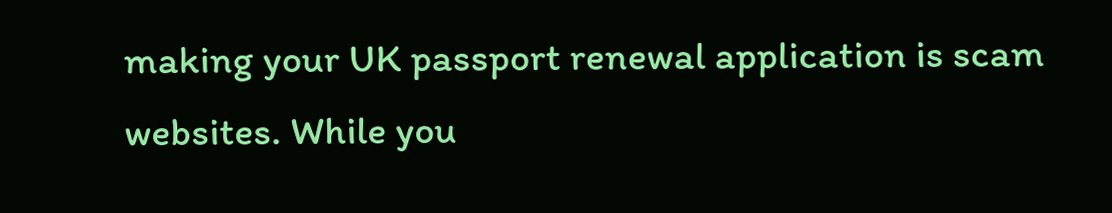making your UK passport renewal application is scam websites. While you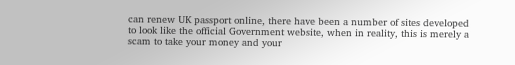can renew UK passport online, there have been a number of sites developed to look like the official Government website, when in reality, this is merely a scam to take your money and your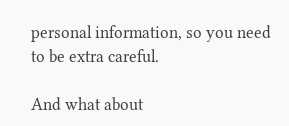personal information, so you need to be extra careful.

And what about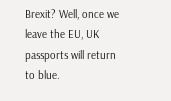Brexit? Well, once we leave the EU, UK passports will return to blue.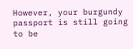However, your burgundy passport is still going to be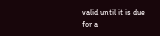valid until it is due for a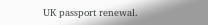UK passport renewal.